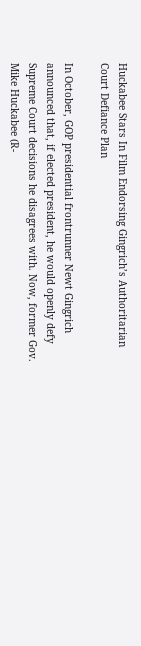Huckabee Stars In Film Endorsing Gingrich’s Authoritarian Court Defiance Plan

In October, GOP presidential frontrunner Newt Gingrich announced that, if elected president, he would openly defy Supreme Court decisions he disagrees with. Now, former Gov. Mike Huckabee (R-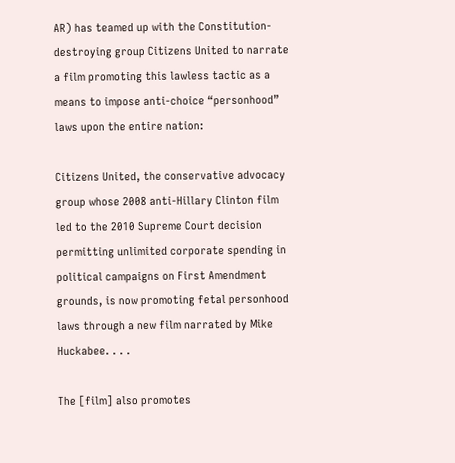AR) has teamed up with the Constitution-destroying group Citizens United to narrate a film promoting this lawless tactic as a means to impose anti-choice “personhood” laws upon the entire nation:

Citizens United, the conservative advocacy group whose 2008 anti-Hillary Clinton film led to the 2010 Supreme Court decision permitting unlimited corporate spending in political campaigns on First Amendment grounds, is now promoting fetal personhood laws through a new film narrated by Mike Huckabee. . . .

The [film] also promotes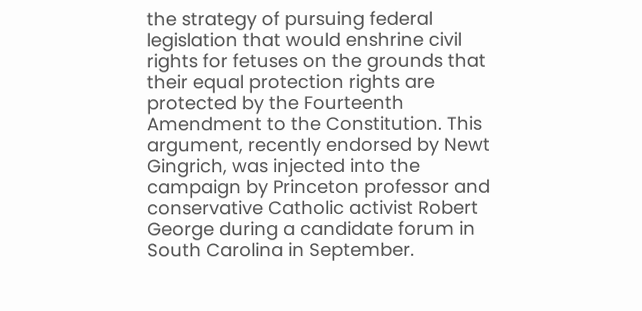the strategy of pursuing federal legislation that would enshrine civil rights for fetuses on the grounds that their equal protection rights are protected by the Fourteenth Amendment to the Constitution. This argument, recently endorsed by Newt Gingrich, was injected into the campaign by Princeton professor and conservative Catholic activist Robert George during a candidate forum in South Carolina in September.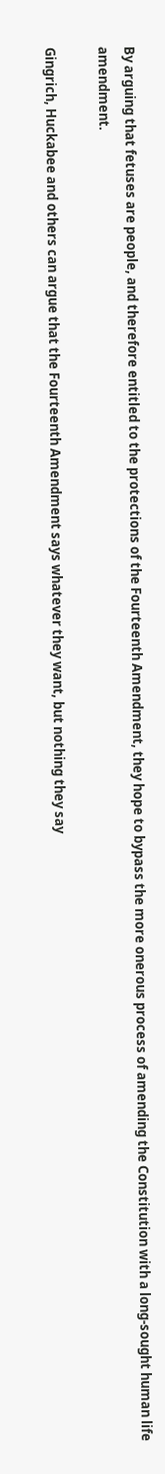By arguing that fetuses are people, and therefore entitled to the protections of the Fourteenth Amendment, they hope to bypass the more onerous process of amending the Constitution with a long-sought human life amendment.

Gingrich, Huckabee and others can argue that the Fourteenth Amendment says whatever they want, but nothing they say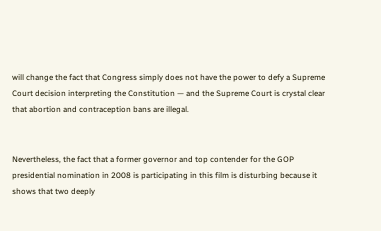will change the fact that Congress simply does not have the power to defy a Supreme Court decision interpreting the Constitution — and the Supreme Court is crystal clear that abortion and contraception bans are illegal.


Nevertheless, the fact that a former governor and top contender for the GOP presidential nomination in 2008 is participating in this film is disturbing because it shows that two deeply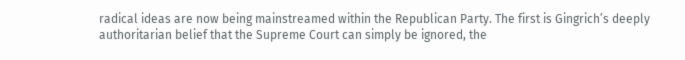radical ideas are now being mainstreamed within the Republican Party. The first is Gingrich’s deeply authoritarian belief that the Supreme Court can simply be ignored, the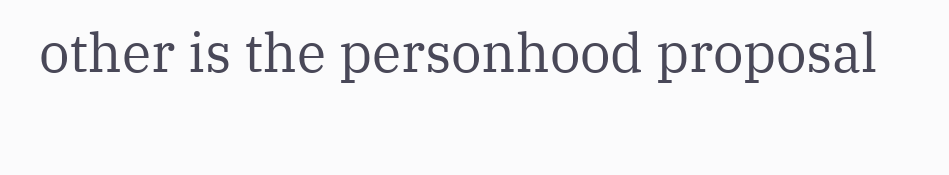other is the personhood proposal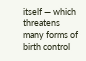itself — which threatens many forms of birth control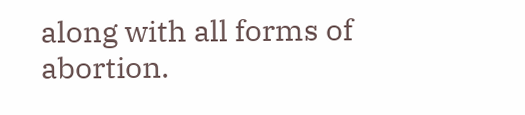along with all forms of abortion.